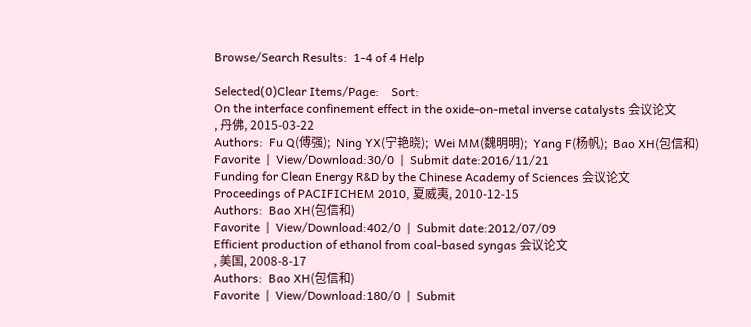Browse/Search Results:  1-4 of 4 Help

Selected(0)Clear Items/Page:    Sort:
On the interface confinement effect in the oxide-on-metal inverse catalysts 会议论文
, 丹佛, 2015-03-22
Authors:  Fu Q(傅强);  Ning YX(宁艳晓);  Wei MM(魏明明);  Yang F(杨帆);  Bao XH(包信和)
Favorite  |  View/Download:30/0  |  Submit date:2016/11/21
Funding for Clean Energy R&D by the Chinese Academy of Sciences 会议论文
Proceedings of PACIFICHEM 2010, 夏威夷, 2010-12-15
Authors:  Bao XH(包信和)
Favorite  |  View/Download:402/0  |  Submit date:2012/07/09
Efficient production of ethanol from coal-based syngas 会议论文
, 美国, 2008-8-17
Authors:  Bao XH(包信和)
Favorite  |  View/Download:180/0  |  Submit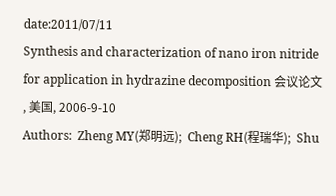date:2011/07/11
Synthesis and characterization of nano iron nitride for application in hydrazine decomposition 会议论文
, 美国, 2006-9-10
Authors:  Zheng MY(郑明远);  Cheng RH(程瑞华);  Shu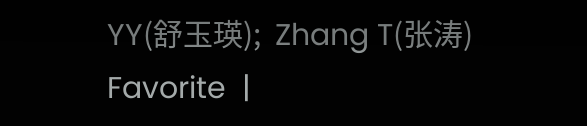YY(舒玉瑛);  Zhang T(张涛)
Favorite  |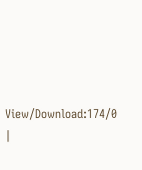View/Download:174/0  |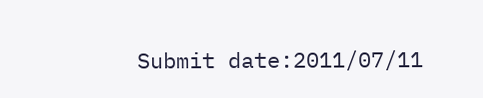Submit date:2011/07/11